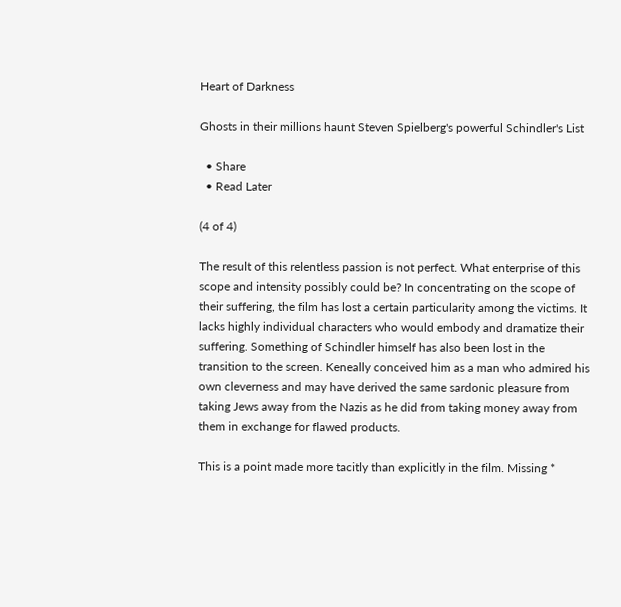Heart of Darkness

Ghosts in their millions haunt Steven Spielberg's powerful Schindler's List

  • Share
  • Read Later

(4 of 4)

The result of this relentless passion is not perfect. What enterprise of this scope and intensity possibly could be? In concentrating on the scope of their suffering, the film has lost a certain particularity among the victims. It lacks highly individual characters who would embody and dramatize their suffering. Something of Schindler himself has also been lost in the transition to the screen. Keneally conceived him as a man who admired his own cleverness and may have derived the same sardonic pleasure from taking Jews away from the Nazis as he did from taking money away from them in exchange for flawed products.

This is a point made more tacitly than explicitly in the film. Missing *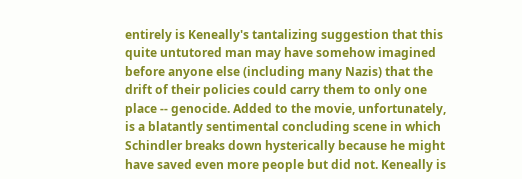entirely is Keneally's tantalizing suggestion that this quite untutored man may have somehow imagined before anyone else (including many Nazis) that the drift of their policies could carry them to only one place -- genocide. Added to the movie, unfortunately, is a blatantly sentimental concluding scene in which Schindler breaks down hysterically because he might have saved even more people but did not. Keneally is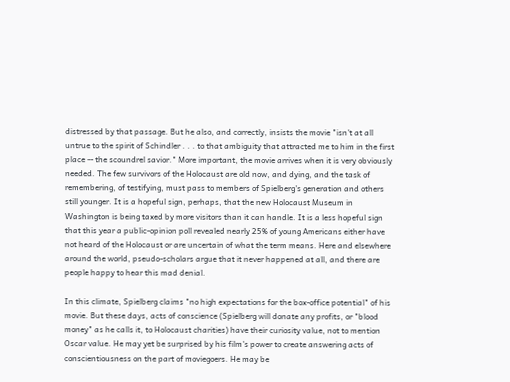distressed by that passage. But he also, and correctly, insists the movie "isn't at all untrue to the spirit of Schindler . . . to that ambiguity that attracted me to him in the first place -- the scoundrel savior." More important, the movie arrives when it is very obviously needed. The few survivors of the Holocaust are old now, and dying, and the task of remembering, of testifying, must pass to members of Spielberg's generation and others still younger. It is a hopeful sign, perhaps, that the new Holocaust Museum in Washington is being taxed by more visitors than it can handle. It is a less hopeful sign that this year a public-opinion poll revealed nearly 25% of young Americans either have not heard of the Holocaust or are uncertain of what the term means. Here and elsewhere around the world, pseudo-scholars argue that it never happened at all, and there are people happy to hear this mad denial.

In this climate, Spielberg claims "no high expectations for the box-office potential" of his movie. But these days, acts of conscience (Spielberg will donate any profits, or "blood money" as he calls it, to Holocaust charities) have their curiosity value, not to mention Oscar value. He may yet be surprised by his film's power to create answering acts of conscientiousness on the part of moviegoers. He may be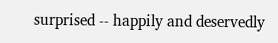surprised -- happily and deservedly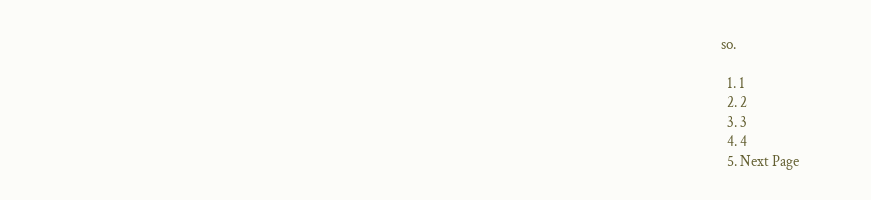so.

  1. 1
  2. 2
  3. 3
  4. 4
  5. Next Page